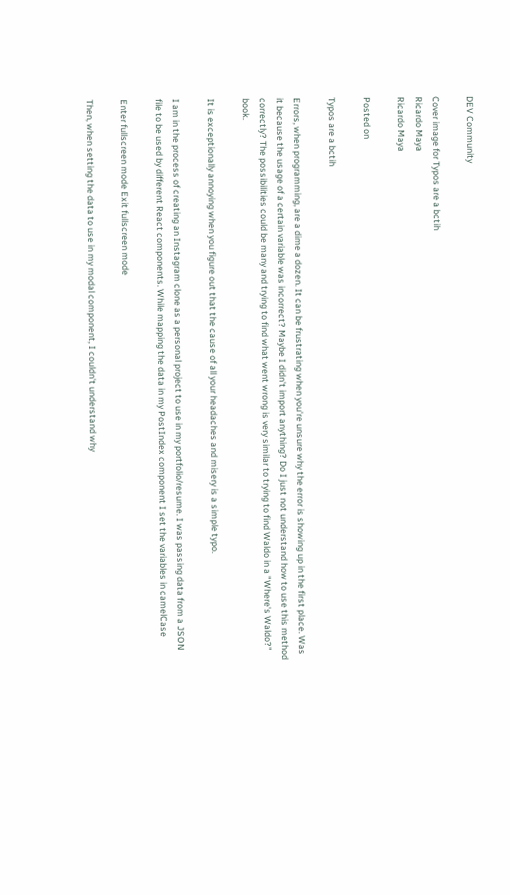DEV Community

Cover image for Typos are a bctih
Ricardo Maya
Ricardo Maya

Posted on

Typos are a bctih

Errors, when programming, are a dime a dozen. It can be frustrating when you're unsure why the error is showing up in the first place. Was it because the usage of a certain variable was incorrect? Maybe I didn't import anything? Do I just not understand how to use this method correctly? The possibilities could be many and trying to find what went wrong is very similar to trying to find Waldo in a "Where's Waldo?" book.

It is exceptionally annoying when you figure out that the cause of all your headaches and misery is a simple typo.

I am in the process of creating an Instagram clone as a personal project to use in my portfolio/resume. I was passing data from a JSON file to be used by different React components. While mapping the data in my PostIndex component I set the variables in camelCase

Enter fullscreen mode Exit fullscreen mode

Then, when setting the data to use in my modal component, I couldn't understand why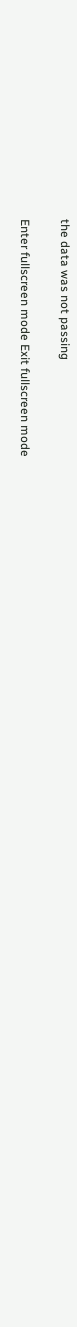the data was not passing

Enter fullscreen mode Exit fullscreen mode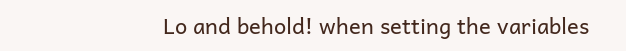Lo and behold! when setting the variables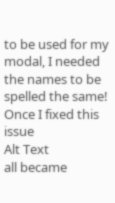to be used for my modal, I needed the names to be spelled the same! Once I fixed this issue
Alt Text
all became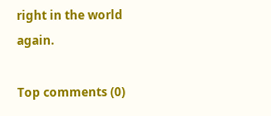right in the world again.

Top comments (0)